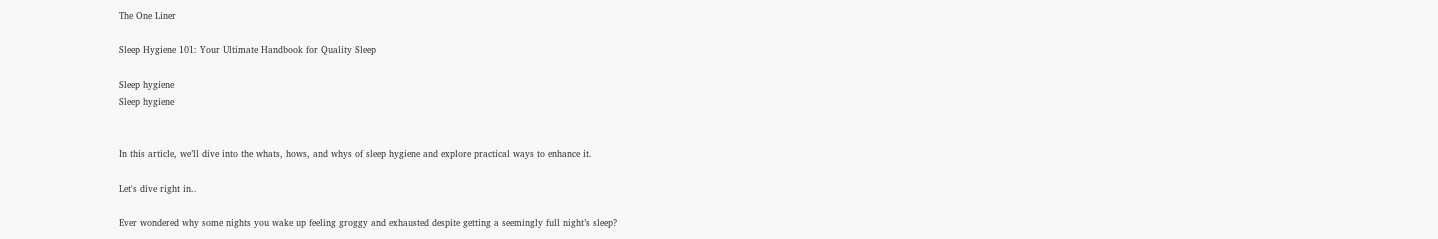The One Liner

Sleep Hygiene 101: Your Ultimate Handbook for Quality Sleep

Sleep hygiene
Sleep hygiene


In this article, we’ll dive into the whats, hows, and whys of sleep hygiene and explore practical ways to enhance it.

Let's dive right in..

Ever wondered why some nights you wake up feeling groggy and exhausted despite getting a seemingly full night’s sleep?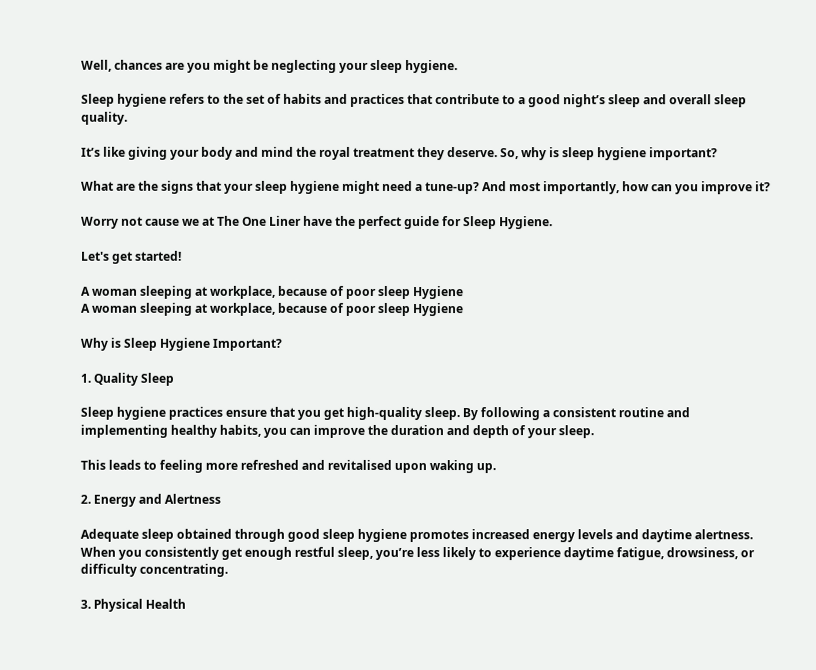Well, chances are you might be neglecting your sleep hygiene.

Sleep hygiene refers to the set of habits and practices that contribute to a good night’s sleep and overall sleep quality.

It’s like giving your body and mind the royal treatment they deserve. So, why is sleep hygiene important?

What are the signs that your sleep hygiene might need a tune-up? And most importantly, how can you improve it?

Worry not cause we at The One Liner have the perfect guide for Sleep Hygiene.

Let's get started!

A woman sleeping at workplace, because of poor sleep Hygiene
A woman sleeping at workplace, because of poor sleep Hygiene

Why is Sleep Hygiene Important?

1. Quality Sleep

Sleep hygiene practices ensure that you get high-quality sleep. By following a consistent routine and implementing healthy habits, you can improve the duration and depth of your sleep.

This leads to feeling more refreshed and revitalised upon waking up.

2. Energy and Alertness

Adequate sleep obtained through good sleep hygiene promotes increased energy levels and daytime alertness. When you consistently get enough restful sleep, you’re less likely to experience daytime fatigue, drowsiness, or difficulty concentrating.

3. Physical Health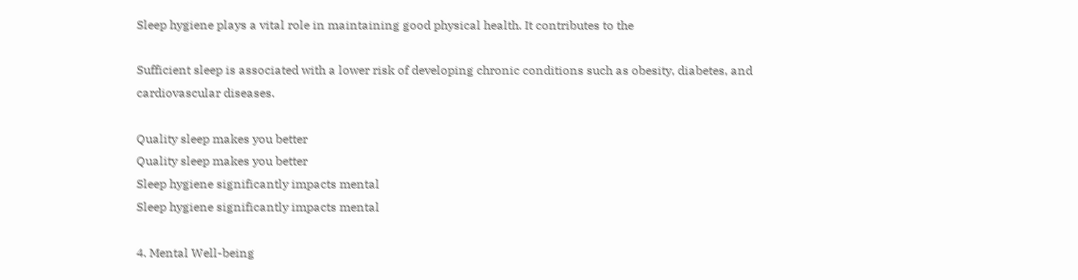Sleep hygiene plays a vital role in maintaining good physical health. It contributes to the

Sufficient sleep is associated with a lower risk of developing chronic conditions such as obesity, diabetes, and cardiovascular diseases.

Quality sleep makes you better
Quality sleep makes you better
Sleep hygiene significantly impacts mental
Sleep hygiene significantly impacts mental

4. Mental Well-being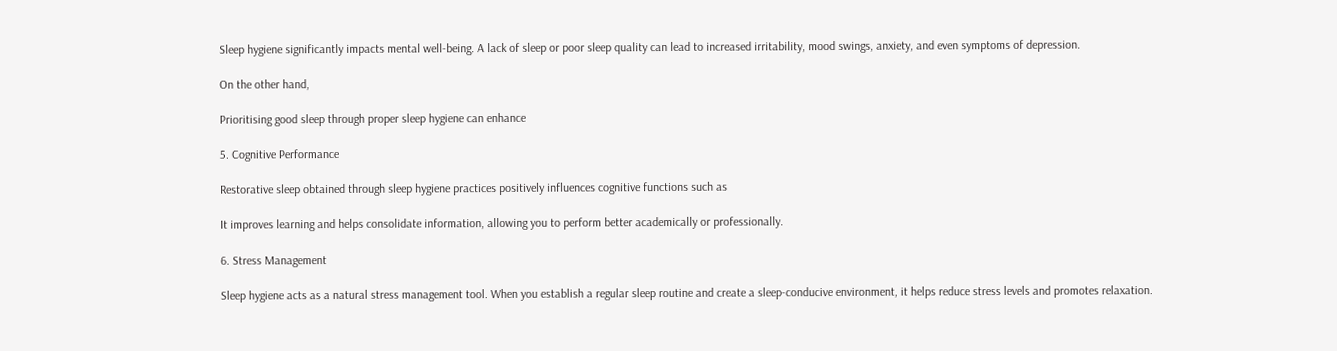Sleep hygiene significantly impacts mental well-being. A lack of sleep or poor sleep quality can lead to increased irritability, mood swings, anxiety, and even symptoms of depression.

On the other hand,

Prioritising good sleep through proper sleep hygiene can enhance

5. Cognitive Performance

Restorative sleep obtained through sleep hygiene practices positively influences cognitive functions such as

It improves learning and helps consolidate information, allowing you to perform better academically or professionally.

6. Stress Management

Sleep hygiene acts as a natural stress management tool. When you establish a regular sleep routine and create a sleep-conducive environment, it helps reduce stress levels and promotes relaxation.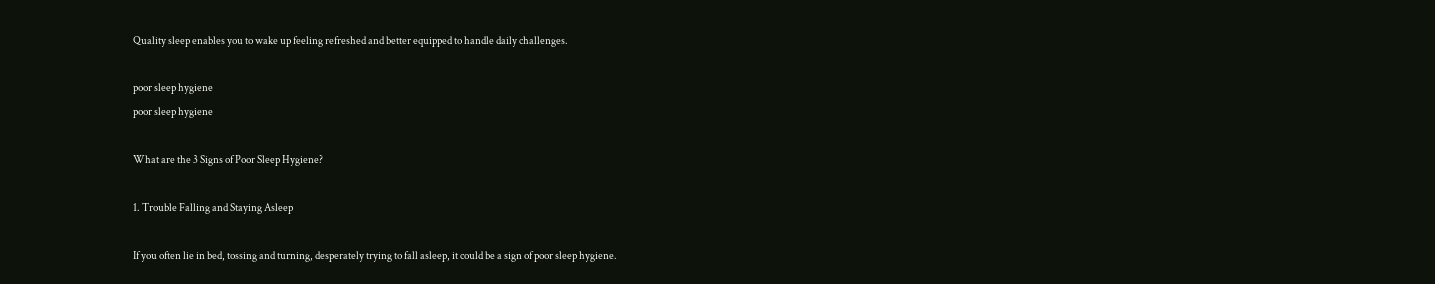Quality sleep enables you to wake up feeling refreshed and better equipped to handle daily challenges.

poor sleep hygiene
poor sleep hygiene

What are the 3 Signs of Poor Sleep Hygiene?

1. Trouble Falling and Staying Asleep

If you often lie in bed, tossing and turning, desperately trying to fall asleep, it could be a sign of poor sleep hygiene.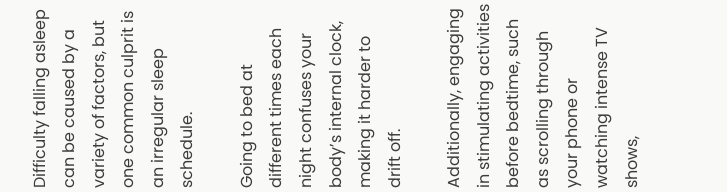Difficulty falling asleep can be caused by a variety of factors, but one common culprit is an irregular sleep schedule.

Going to bed at different times each night confuses your body’s internal clock, making it harder to drift off.

Additionally, engaging in stimulating activities before bedtime, such as scrolling through your phone or watching intense TV shows,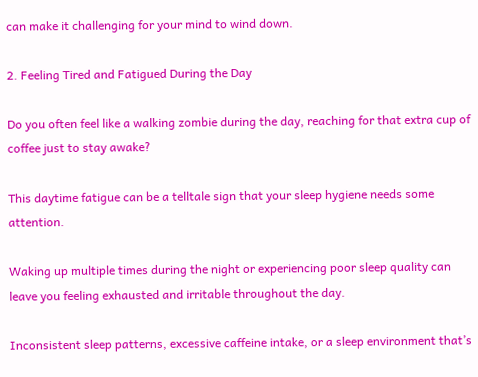can make it challenging for your mind to wind down.

2. Feeling Tired and Fatigued During the Day

Do you often feel like a walking zombie during the day, reaching for that extra cup of coffee just to stay awake?

This daytime fatigue can be a telltale sign that your sleep hygiene needs some attention.

Waking up multiple times during the night or experiencing poor sleep quality can leave you feeling exhausted and irritable throughout the day.

Inconsistent sleep patterns, excessive caffeine intake, or a sleep environment that’s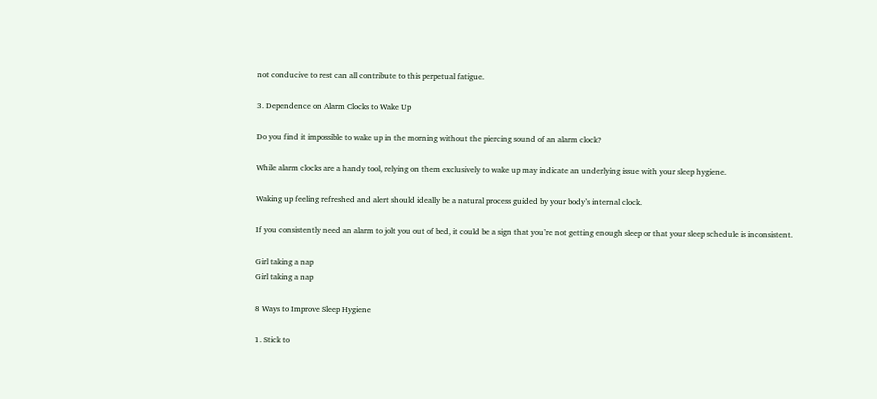not conducive to rest can all contribute to this perpetual fatigue.

3. Dependence on Alarm Clocks to Wake Up

Do you find it impossible to wake up in the morning without the piercing sound of an alarm clock?

While alarm clocks are a handy tool, relying on them exclusively to wake up may indicate an underlying issue with your sleep hygiene.

Waking up feeling refreshed and alert should ideally be a natural process guided by your body’s internal clock.

If you consistently need an alarm to jolt you out of bed, it could be a sign that you’re not getting enough sleep or that your sleep schedule is inconsistent.

Girl taking a nap
Girl taking a nap

8 Ways to Improve Sleep Hygiene

1. Stick to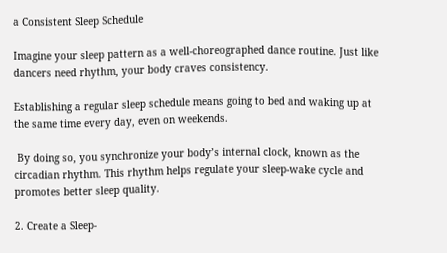a Consistent Sleep Schedule

Imagine your sleep pattern as a well-choreographed dance routine. Just like dancers need rhythm, your body craves consistency.

Establishing a regular sleep schedule means going to bed and waking up at the same time every day, even on weekends.

 By doing so, you synchronize your body’s internal clock, known as the circadian rhythm. This rhythm helps regulate your sleep-wake cycle and promotes better sleep quality.

2. Create a Sleep-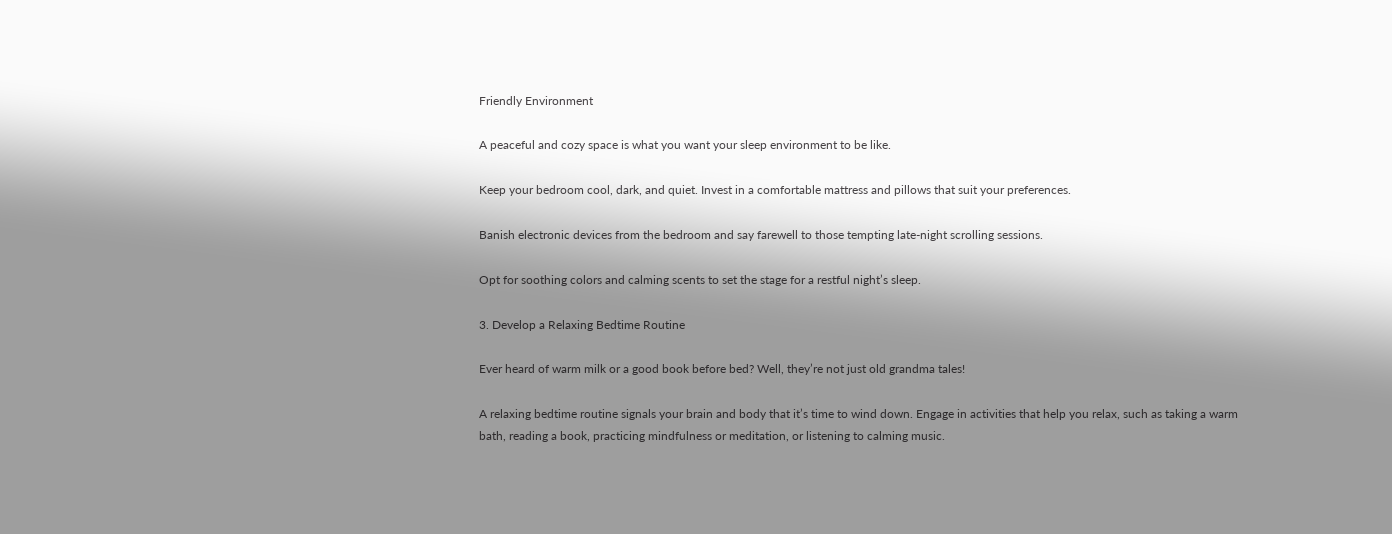Friendly Environment

A peaceful and cozy space is what you want your sleep environment to be like.

Keep your bedroom cool, dark, and quiet. Invest in a comfortable mattress and pillows that suit your preferences.

Banish electronic devices from the bedroom and say farewell to those tempting late-night scrolling sessions.

Opt for soothing colors and calming scents to set the stage for a restful night’s sleep.

3. Develop a Relaxing Bedtime Routine

Ever heard of warm milk or a good book before bed? Well, they’re not just old grandma tales!

A relaxing bedtime routine signals your brain and body that it’s time to wind down. Engage in activities that help you relax, such as taking a warm bath, reading a book, practicing mindfulness or meditation, or listening to calming music.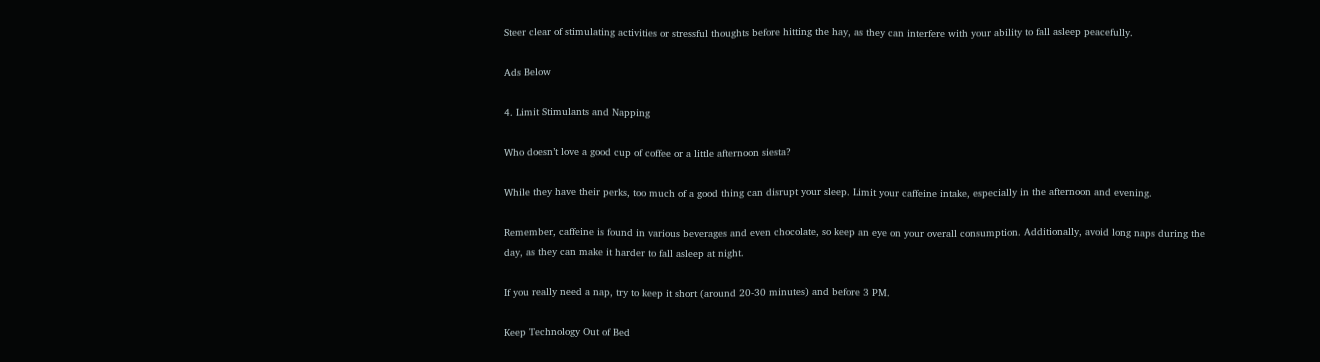Steer clear of stimulating activities or stressful thoughts before hitting the hay, as they can interfere with your ability to fall asleep peacefully.

Ads Below

4. Limit Stimulants and Napping

Who doesn’t love a good cup of coffee or a little afternoon siesta?

While they have their perks, too much of a good thing can disrupt your sleep. Limit your caffeine intake, especially in the afternoon and evening.

Remember, caffeine is found in various beverages and even chocolate, so keep an eye on your overall consumption. Additionally, avoid long naps during the day, as they can make it harder to fall asleep at night.

If you really need a nap, try to keep it short (around 20-30 minutes) and before 3 PM.

Keep Technology Out of Bed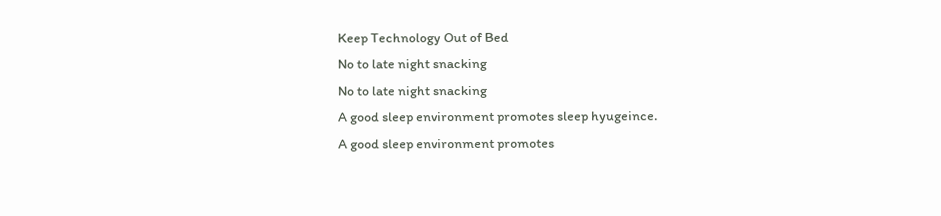Keep Technology Out of Bed
No to late night snacking
No to late night snacking
A good sleep environment promotes sleep hyugeince.
A good sleep environment promotes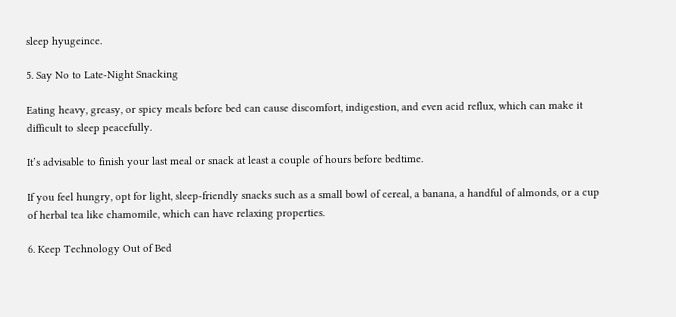sleep hyugeince.

5. Say No to Late-Night Snacking

Eating heavy, greasy, or spicy meals before bed can cause discomfort, indigestion, and even acid reflux, which can make it difficult to sleep peacefully.

It’s advisable to finish your last meal or snack at least a couple of hours before bedtime.

If you feel hungry, opt for light, sleep-friendly snacks such as a small bowl of cereal, a banana, a handful of almonds, or a cup of herbal tea like chamomile, which can have relaxing properties.

6. Keep Technology Out of Bed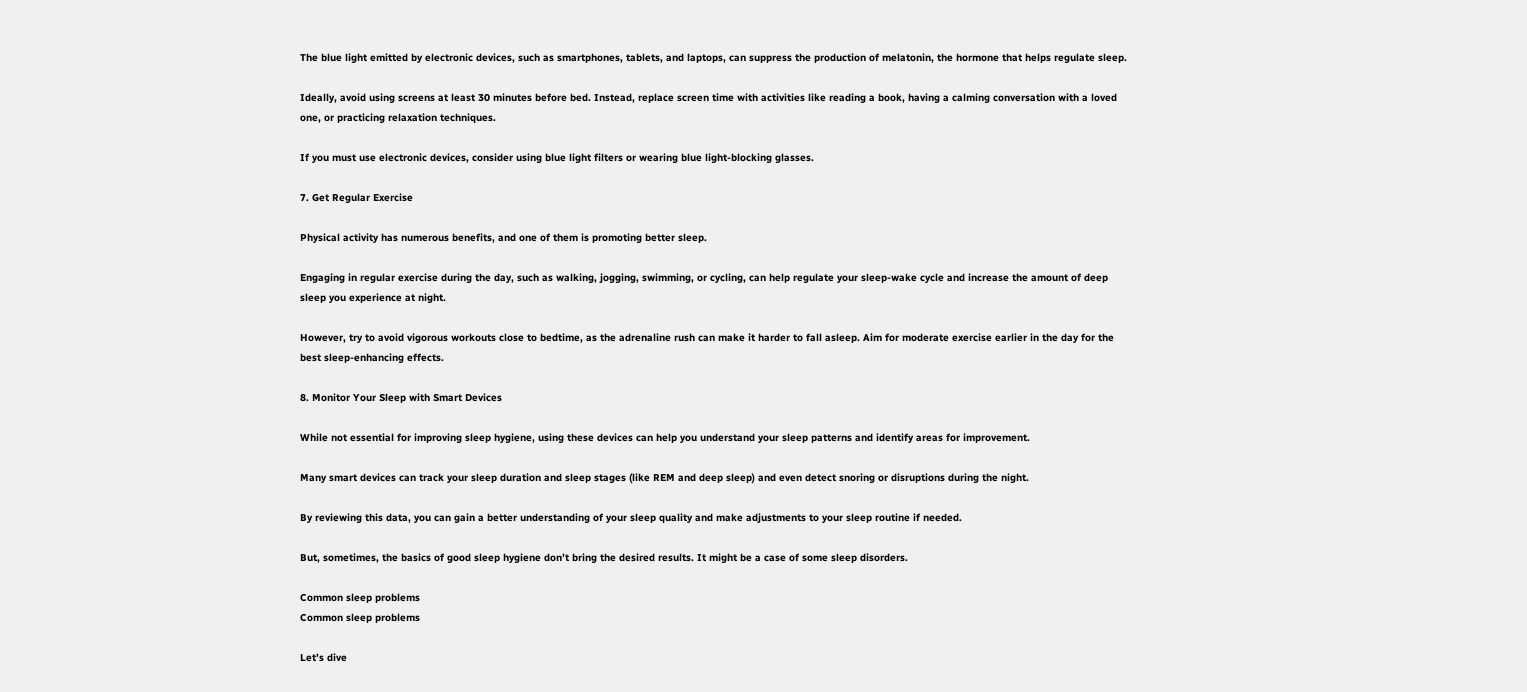The blue light emitted by electronic devices, such as smartphones, tablets, and laptops, can suppress the production of melatonin, the hormone that helps regulate sleep.

Ideally, avoid using screens at least 30 minutes before bed. Instead, replace screen time with activities like reading a book, having a calming conversation with a loved one, or practicing relaxation techniques.

If you must use electronic devices, consider using blue light filters or wearing blue light-blocking glasses.

7. Get Regular Exercise

Physical activity has numerous benefits, and one of them is promoting better sleep.

Engaging in regular exercise during the day, such as walking, jogging, swimming, or cycling, can help regulate your sleep-wake cycle and increase the amount of deep sleep you experience at night.

However, try to avoid vigorous workouts close to bedtime, as the adrenaline rush can make it harder to fall asleep. Aim for moderate exercise earlier in the day for the best sleep-enhancing effects.

8. Monitor Your Sleep with Smart Devices

While not essential for improving sleep hygiene, using these devices can help you understand your sleep patterns and identify areas for improvement.

Many smart devices can track your sleep duration and sleep stages (like REM and deep sleep) and even detect snoring or disruptions during the night.

By reviewing this data, you can gain a better understanding of your sleep quality and make adjustments to your sleep routine if needed.

But, sometimes, the basics of good sleep hygiene don’t bring the desired results. It might be a case of some sleep disorders.

Common sleep problems
Common sleep problems

Let’s dive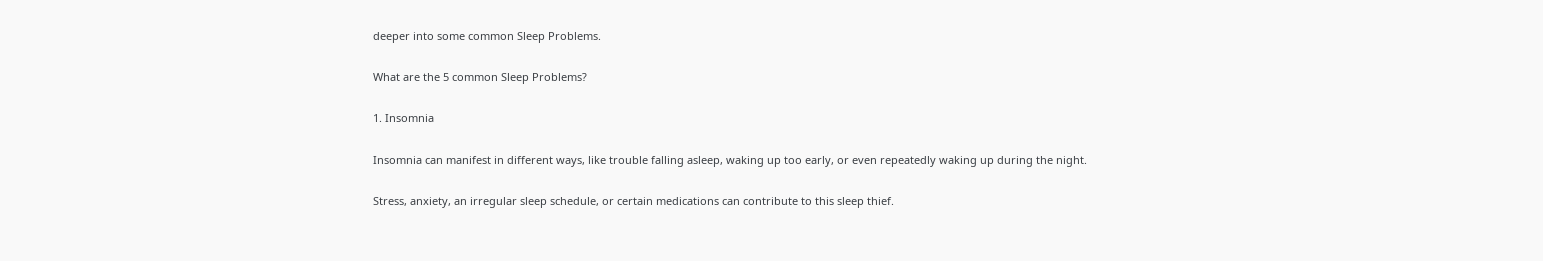deeper into some common Sleep Problems.

What are the 5 common Sleep Problems?

1. Insomnia

Insomnia can manifest in different ways, like trouble falling asleep, waking up too early, or even repeatedly waking up during the night.

Stress, anxiety, an irregular sleep schedule, or certain medications can contribute to this sleep thief.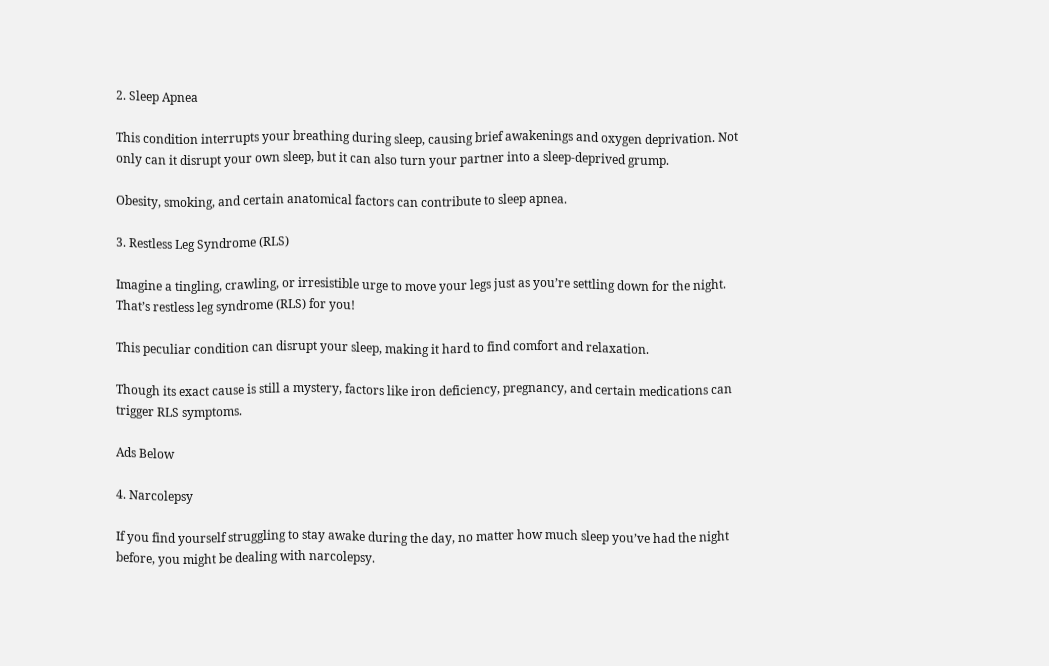2. Sleep Apnea

This condition interrupts your breathing during sleep, causing brief awakenings and oxygen deprivation. Not only can it disrupt your own sleep, but it can also turn your partner into a sleep-deprived grump.

Obesity, smoking, and certain anatomical factors can contribute to sleep apnea.

3. Restless Leg Syndrome (RLS)

Imagine a tingling, crawling, or irresistible urge to move your legs just as you’re settling down for the night. That’s restless leg syndrome (RLS) for you!

This peculiar condition can disrupt your sleep, making it hard to find comfort and relaxation.

Though its exact cause is still a mystery, factors like iron deficiency, pregnancy, and certain medications can trigger RLS symptoms.

Ads Below

4. Narcolepsy

If you find yourself struggling to stay awake during the day, no matter how much sleep you’ve had the night before, you might be dealing with narcolepsy.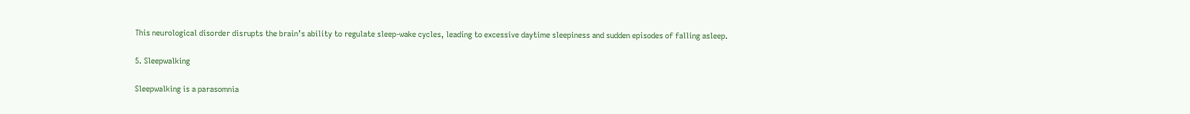This neurological disorder disrupts the brain’s ability to regulate sleep-wake cycles, leading to excessive daytime sleepiness and sudden episodes of falling asleep.

5. Sleepwalking

Sleepwalking is a parasomnia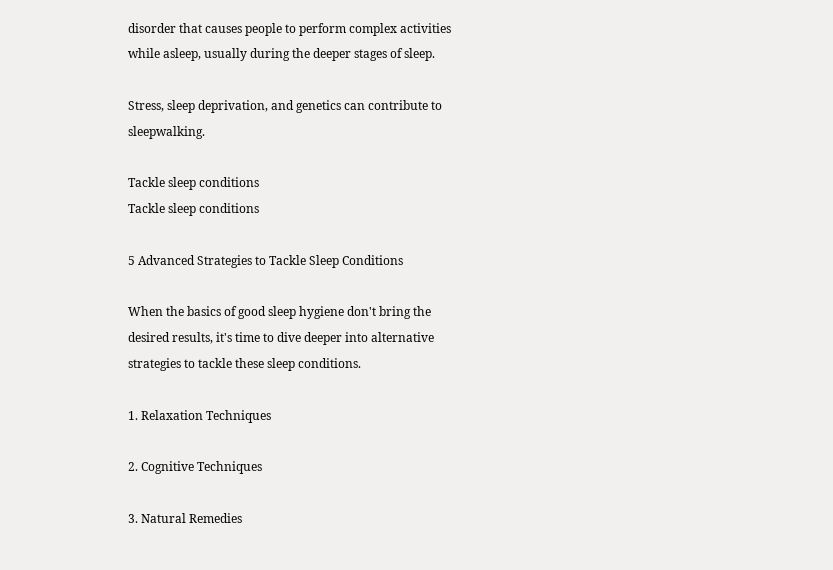disorder that causes people to perform complex activities while asleep, usually during the deeper stages of sleep.

Stress, sleep deprivation, and genetics can contribute to sleepwalking.

Tackle sleep conditions
Tackle sleep conditions

5 Advanced Strategies to Tackle Sleep Conditions

When the basics of good sleep hygiene don't bring the desired results, it's time to dive deeper into alternative strategies to tackle these sleep conditions.

1. Relaxation Techniques

2. Cognitive Techniques

3. Natural Remedies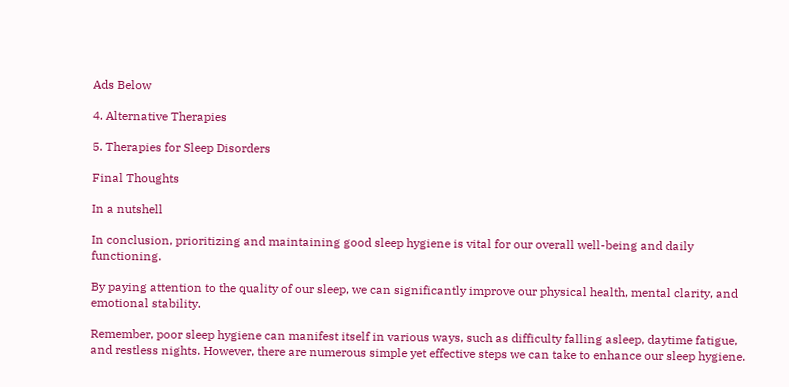Ads Below

4. Alternative Therapies

5. Therapies for Sleep Disorders

Final Thoughts

In a nutshell

In conclusion, prioritizing and maintaining good sleep hygiene is vital for our overall well-being and daily functioning.

By paying attention to the quality of our sleep, we can significantly improve our physical health, mental clarity, and emotional stability.

Remember, poor sleep hygiene can manifest itself in various ways, such as difficulty falling asleep, daytime fatigue, and restless nights. However, there are numerous simple yet effective steps we can take to enhance our sleep hygiene.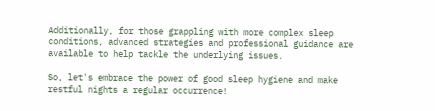Additionally, for those grappling with more complex sleep conditions, advanced strategies and professional guidance are available to help tackle the underlying issues.

So, let's embrace the power of good sleep hygiene and make restful nights a regular occurrence!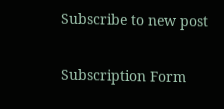Subscribe to new post

Subscription Form